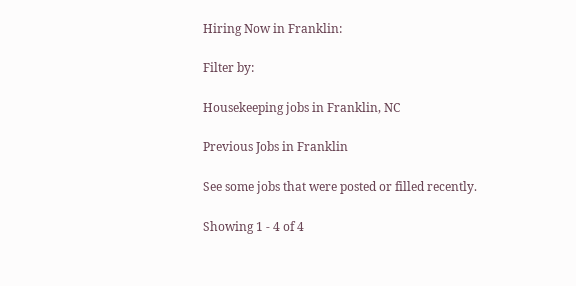Hiring Now in Franklin:

Filter by:

Housekeeping jobs in Franklin, NC

Previous Jobs in Franklin

See some jobs that were posted or filled recently.

Showing 1 - 4 of 4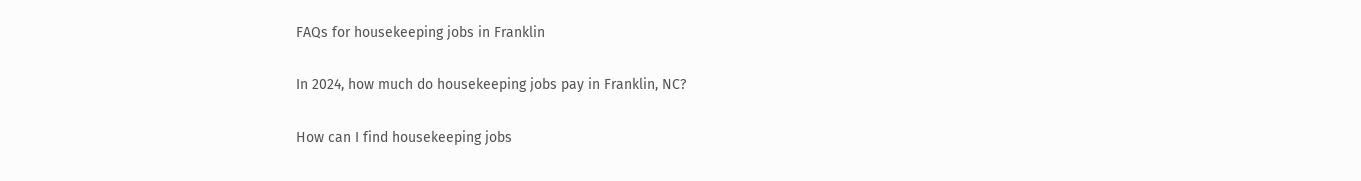FAQs for housekeeping jobs in Franklin

In 2024, how much do housekeeping jobs pay in Franklin, NC?

How can I find housekeeping jobs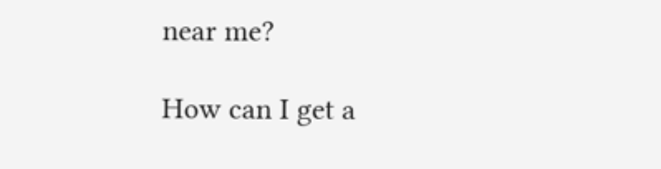near me?

How can I get a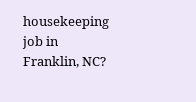housekeeping job in Franklin, NC?